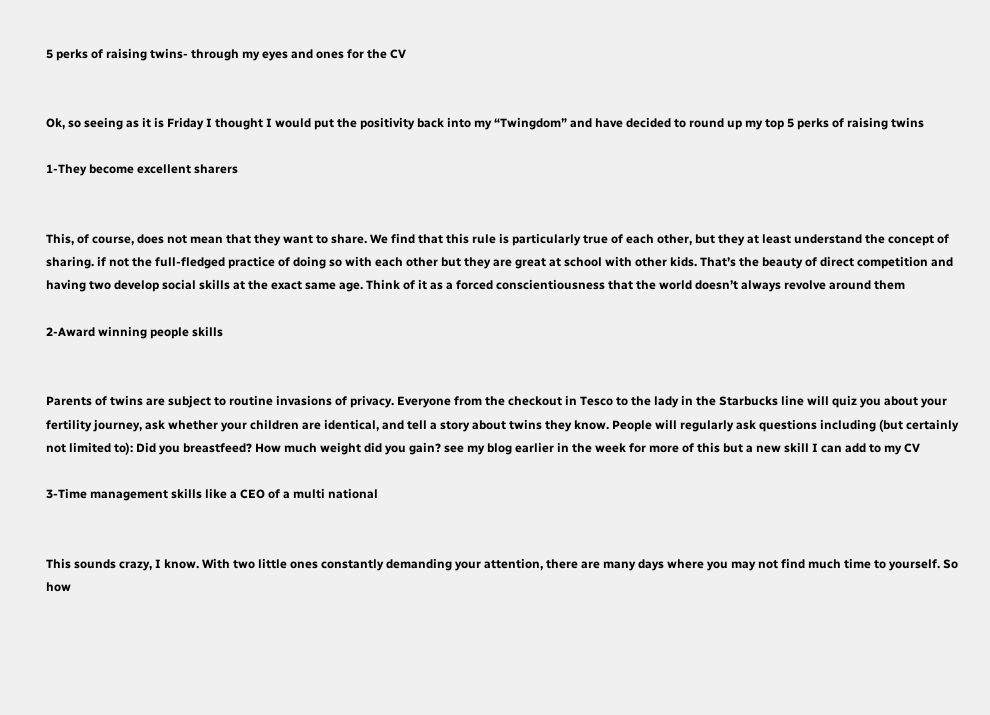5 perks of raising twins- through my eyes and ones for the CV


Ok, so seeing as it is Friday I thought I would put the positivity back into my “Twingdom” and have decided to round up my top 5 perks of raising twins

1-They become excellent sharers


This, of course, does not mean that they want to share. We find that this rule is particularly true of each other, but they at least understand the concept of sharing. if not the full-fledged practice of doing so with each other but they are great at school with other kids. That’s the beauty of direct competition and having two develop social skills at the exact same age. Think of it as a forced conscientiousness that the world doesn’t always revolve around them

2-Award winning people skills


Parents of twins are subject to routine invasions of privacy. Everyone from the checkout in Tesco to the lady in the Starbucks line will quiz you about your fertility journey, ask whether your children are identical, and tell a story about twins they know. People will regularly ask questions including (but certainly not limited to): Did you breastfeed? How much weight did you gain? see my blog earlier in the week for more of this but a new skill I can add to my CV

3-Time management skills like a CEO of a multi national


This sounds crazy, I know. With two little ones constantly demanding your attention, there are many days where you may not find much time to yourself. So how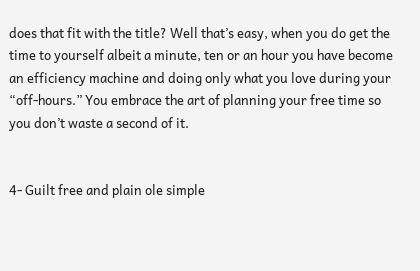does that fit with the title? Well that’s easy, when you do get the time to yourself albeit a minute, ten or an hour you have become an efficiency machine and doing only what you love during your “off-hours.” You embrace the art of planning your free time so you don’t waste a second of it.


4- Guilt free and plain ole simple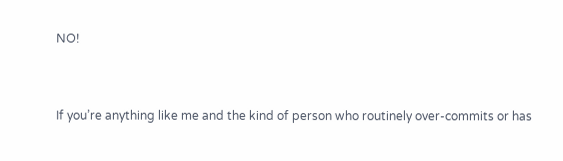NO!


If you’re anything like me and the kind of person who routinely over-commits or has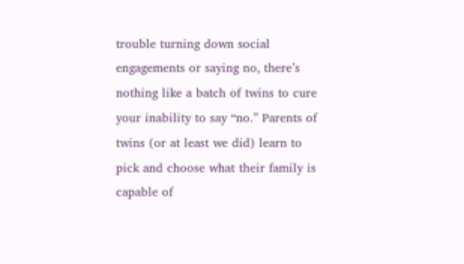trouble turning down social engagements or saying no, there’s nothing like a batch of twins to cure your inability to say “no.” Parents of twins (or at least we did) learn to pick and choose what their family is capable of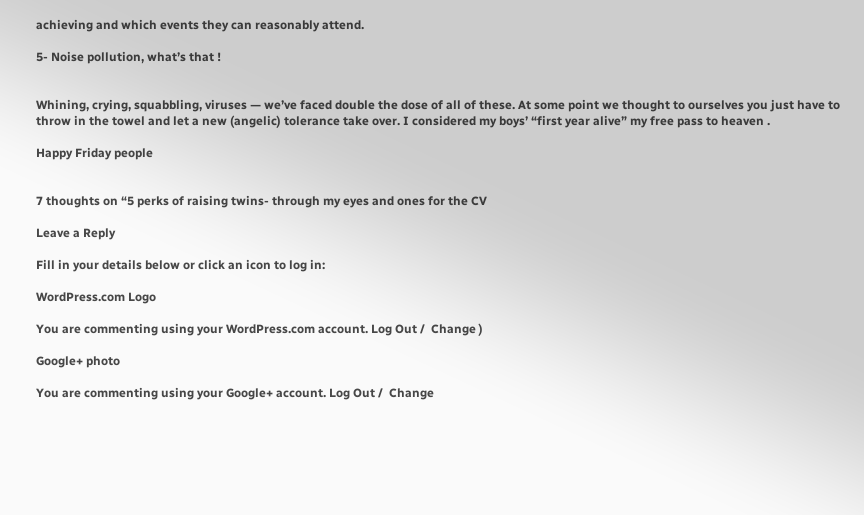achieving and which events they can reasonably attend.

5- Noise pollution, what’s that !


Whining, crying, squabbling, viruses — we’ve faced double the dose of all of these. At some point we thought to ourselves you just have to throw in the towel and let a new (angelic) tolerance take over. I considered my boys’ “first year alive” my free pass to heaven .

Happy Friday people


7 thoughts on “5 perks of raising twins- through my eyes and ones for the CV

Leave a Reply

Fill in your details below or click an icon to log in:

WordPress.com Logo

You are commenting using your WordPress.com account. Log Out /  Change )

Google+ photo

You are commenting using your Google+ account. Log Out /  Change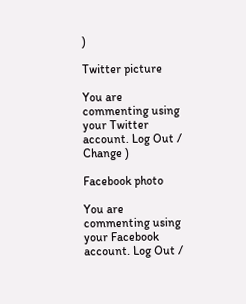)

Twitter picture

You are commenting using your Twitter account. Log Out /  Change )

Facebook photo

You are commenting using your Facebook account. Log Out /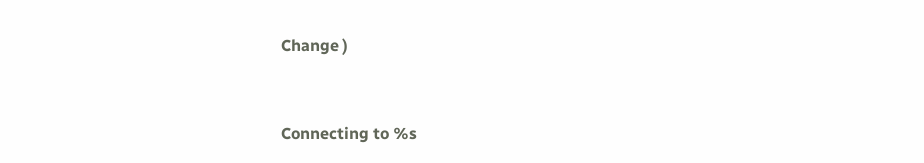Change )


Connecting to %s